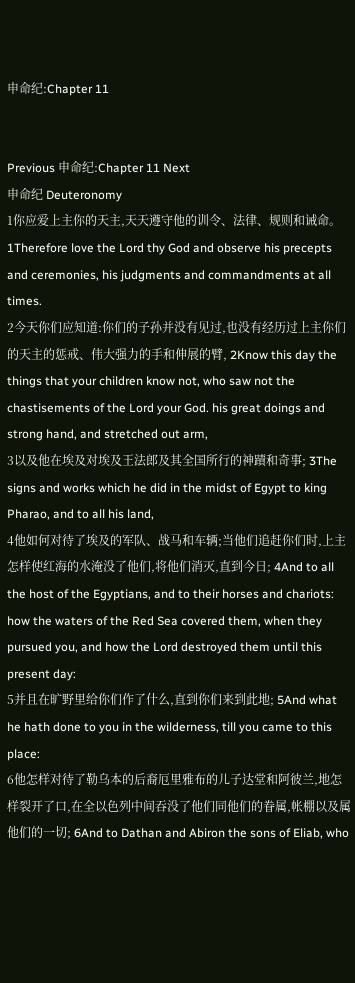申命纪:Chapter 11


Previous 申命纪:Chapter 11 Next
申命纪 Deuteronomy
1你应爱上主你的天主,天天遵守他的训令、法律、规则和诫命。 1Therefore love the Lord thy God and observe his precepts and ceremonies, his judgments and commandments at all times.
2今天你们应知道:你们的子孙并没有见过,也没有经历过上主你们的天主的惩戒、伟大强力的手和伸展的臂, 2Know this day the things that your children know not, who saw not the chastisements of the Lord your God. his great doings and strong hand, and stretched out arm,
3以及他在埃及对埃及王法郎及其全国所行的神蹟和奇事; 3The signs and works which he did in the midst of Egypt to king Pharao, and to all his land,
4他如何对待了埃及的军队、战马和车辆;当他们追赶你们时,上主怎样使红海的水淹没了他们,将他们消灭,直到今日; 4And to all the host of the Egyptians, and to their horses and chariots: how the waters of the Red Sea covered them, when they pursued you, and how the Lord destroyed them until this present day:
5并且在旷野里给你们作了什么,直到你们来到此地; 5And what he hath done to you in the wilderness, till you came to this place:
6他怎样对待了勒乌本的后裔厄里雅布的儿子达堂和阿彼兰,地怎样裂开了口,在全以色列中间吞没了他们同他们的眷属,帐棚以及属他们的一切; 6And to Dathan and Abiron the sons of Eliab, who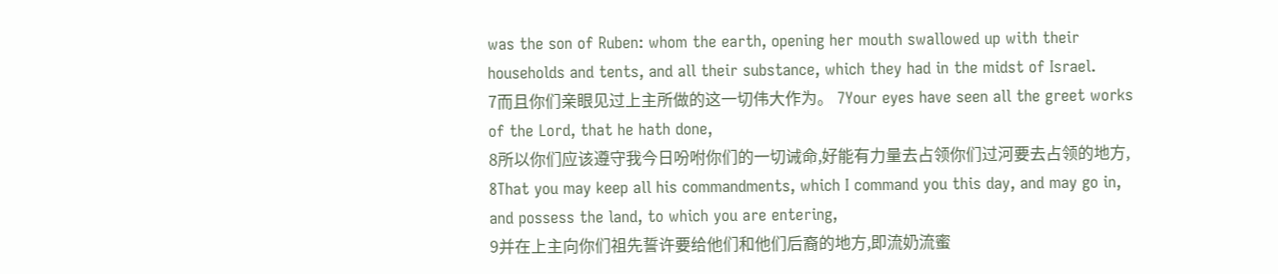was the son of Ruben: whom the earth, opening her mouth swallowed up with their households and tents, and all their substance, which they had in the midst of Israel.
7而且你们亲眼见过上主所做的这一切伟大作为。 7Your eyes have seen all the greet works of the Lord, that he hath done,
8所以你们应该遵守我今日吩咐你们的一切诫命,好能有力量去占领你们过河要去占领的地方, 8That you may keep all his commandments, which I command you this day, and may go in, and possess the land, to which you are entering,
9并在上主向你们祖先誓许要给他们和他们后裔的地方,即流奶流蜜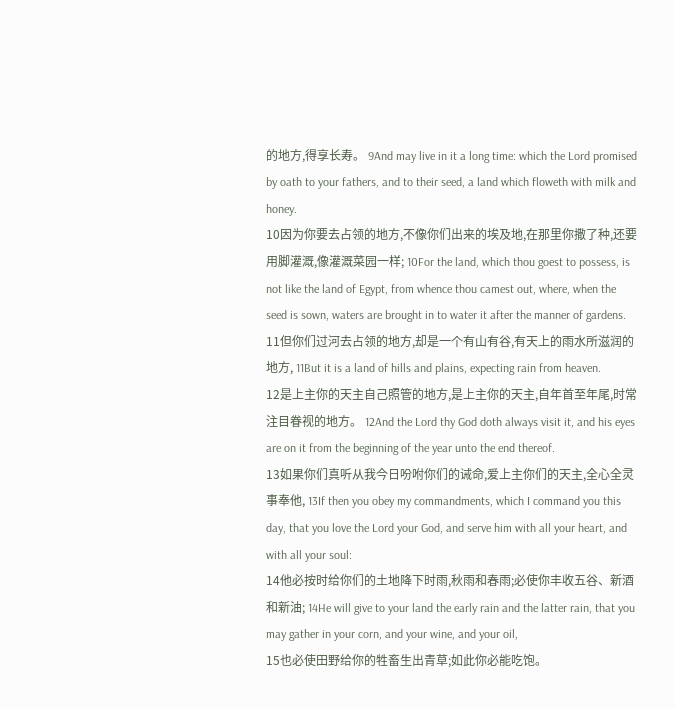的地方,得享长寿。 9And may live in it a long time: which the Lord promised by oath to your fathers, and to their seed, a land which floweth with milk and honey.
10因为你要去占领的地方,不像你们出来的埃及地,在那里你撒了种,还要用脚灌溉,像灌溉菜园一样; 10For the land, which thou goest to possess, is not like the land of Egypt, from whence thou camest out, where, when the seed is sown, waters are brought in to water it after the manner of gardens.
11但你们过河去占领的地方,却是一个有山有谷,有天上的雨水所滋润的地方, 11But it is a land of hills and plains, expecting rain from heaven.
12是上主你的天主自己照管的地方,是上主你的天主,自年首至年尾,时常注目眷视的地方。 12And the Lord thy God doth always visit it, and his eyes are on it from the beginning of the year unto the end thereof.
13如果你们真听从我今日吩咐你们的诫命,爱上主你们的天主,全心全灵事奉他, 13If then you obey my commandments, which I command you this day, that you love the Lord your God, and serve him with all your heart, and with all your soul:
14他必按时给你们的土地降下时雨,秋雨和春雨;必使你丰收五谷、新酒和新油; 14He will give to your land the early rain and the latter rain, that you may gather in your corn, and your wine, and your oil,
15也必使田野给你的牲畜生出青草;如此你必能吃饱。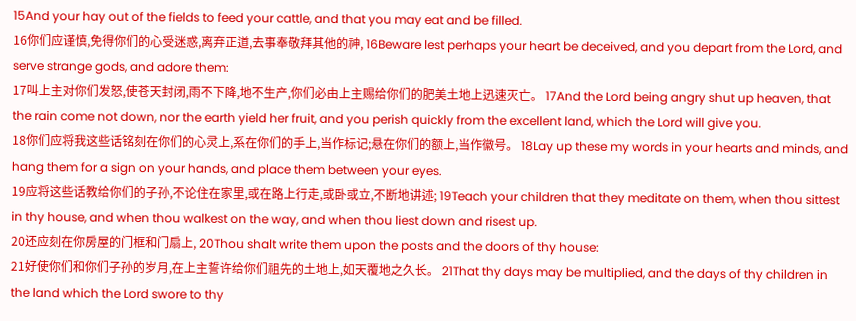15And your hay out of the fields to feed your cattle, and that you may eat and be filled.
16你们应谨慎,免得你们的心受迷惑,离弃正道,去事奉敬拜其他的神, 16Beware lest perhaps your heart be deceived, and you depart from the Lord, and serve strange gods, and adore them:
17叫上主对你们发怒,使苍天封闭,雨不下降,地不生产,你们必由上主赐给你们的肥美土地上迅速灭亡。 17And the Lord being angry shut up heaven, that the rain come not down, nor the earth yield her fruit, and you perish quickly from the excellent land, which the Lord will give you.
18你们应将我这些话铭刻在你们的心灵上,系在你们的手上,当作标记;悬在你们的额上,当作徽号。 18Lay up these my words in your hearts and minds, and hang them for a sign on your hands, and place them between your eyes.
19应将这些话教给你们的子孙,不论住在家里,或在路上行走,或卧或立,不断地讲述; 19Teach your children that they meditate on them, when thou sittest in thy house, and when thou walkest on the way, and when thou liest down and risest up.
20还应刻在你房屋的门框和门扇上, 20Thou shalt write them upon the posts and the doors of thy house:
21好使你们和你们子孙的岁月,在上主誓许给你们祖先的土地上,如天覆地之久长。 21That thy days may be multiplied, and the days of thy children in the land which the Lord swore to thy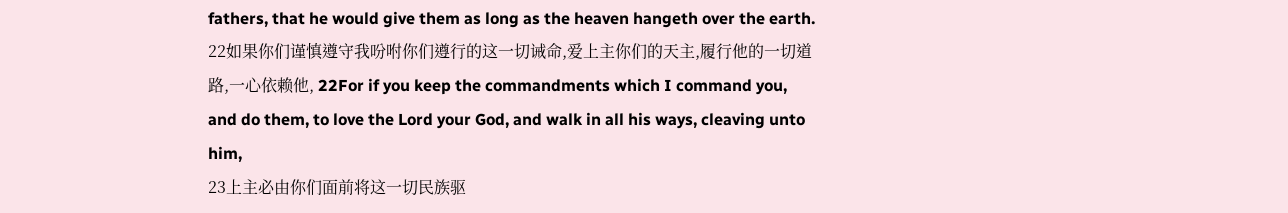fathers, that he would give them as long as the heaven hangeth over the earth.
22如果你们谨慎遵守我吩咐你们遵行的这一切诫命,爱上主你们的天主,履行他的一切道路,一心依赖他, 22For if you keep the commandments which I command you, and do them, to love the Lord your God, and walk in all his ways, cleaving unto him,
23上主必由你们面前将这一切民族驱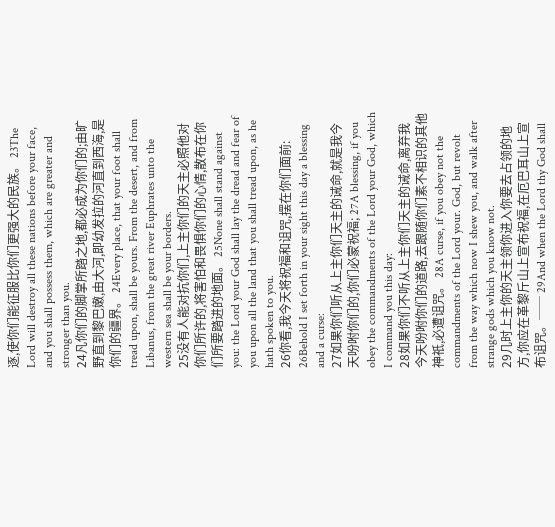逐,使你们能征服比你们更强大的民族。 23The Lord will destroy all these nations before your face, and you shall possess them, which are greater and stronger than you.
24凡你们的脚掌所踏之地,都必成为你们的;由旷野直到黎巴嫩,由大河,即幼发拉的河直到西海,是你们的疆界。 24Every place, that your foot shall tread upon, shall be yours. From the desert, and from Libanus, from the great river Euphrates unto the western sea shall be your borders.
25没有人能对抗你们,上主你们的天主必照他对你们所许的,将害怕和畏惧你们的心情,散布在你们所要踏进的地面。 25None shall stand against you: the Lord your God shall lay the dread and fear of you upon all the land that you shall tread upon, as he hath spoken to you.
26你看,我今天将祝福和诅咒,摆在你们面前: 26Behold I set forth in your sight this day a blessing and a curse:
27如果你们听从上主你们天主的诫命,就是我今天吩咐你们的,你们必蒙祝福; 27A blessing, if you obey the commandments of the Lord your God, which I command you this day:
28如果你们不听从上主你们天主的诫命,离弃我今天吩咐你们的道路,去跟随你们素不相识的其他神祇,必遭诅咒。 28A curse, if you obey not the commandments of the Lord your. God, but revolt from the way which now I shew you, and walk after strange gods which you know not.
29几时上主你的天主领你进入你要去占领的地方,你应在革黎斤山上宣布祝福,在厄巴耳山上宣布诅咒。── 29And when the Lord thy God shall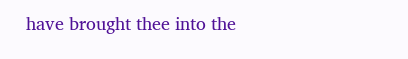have brought thee into the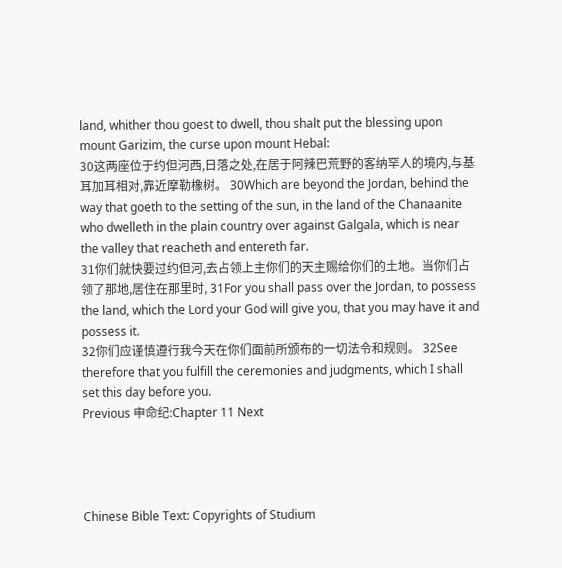land, whither thou goest to dwell, thou shalt put the blessing upon mount Garizim, the curse upon mount Hebal:
30这两座位于约但河西,日落之处,在居于阿辣巴荒野的客纳罕人的境内,与基耳加耳相对,靠近摩勒橡树。 30Which are beyond the Jordan, behind the way that goeth to the setting of the sun, in the land of the Chanaanite who dwelleth in the plain country over against Galgala, which is near the valley that reacheth and entereth far.
31你们就快要过约但河,去占领上主你们的天主赐给你们的土地。当你们占领了那地,居住在那里时, 31For you shall pass over the Jordan, to possess the land, which the Lord your God will give you, that you may have it and possess it.
32你们应谨慎遵行我今天在你们面前所颁布的一切法令和规则。 32See therefore that you fulfill the ceremonies and judgments, which I shall set this day before you.
Previous 申命纪:Chapter 11 Next




Chinese Bible Text: Copyrights of Studium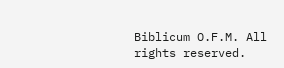Biblicum O.F.M. All rights reserved.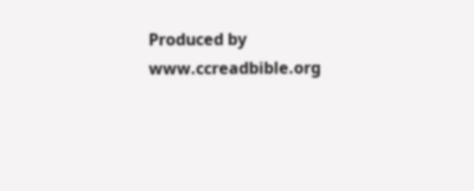Produced by www.ccreadbible.org